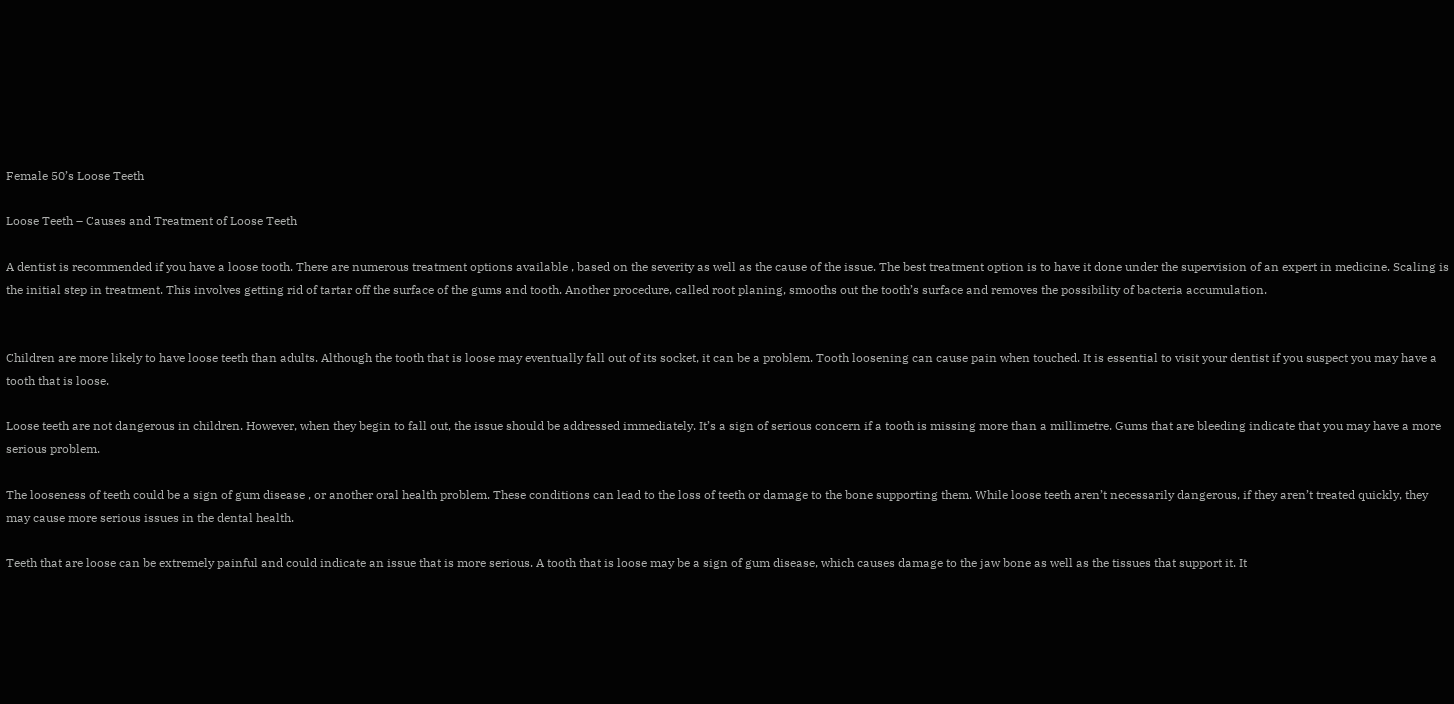Female 50’s Loose Teeth

Loose Teeth – Causes and Treatment of Loose Teeth

A dentist is recommended if you have a loose tooth. There are numerous treatment options available , based on the severity as well as the cause of the issue. The best treatment option is to have it done under the supervision of an expert in medicine. Scaling is the initial step in treatment. This involves getting rid of tartar off the surface of the gums and tooth. Another procedure, called root planing, smooths out the tooth’s surface and removes the possibility of bacteria accumulation.


Children are more likely to have loose teeth than adults. Although the tooth that is loose may eventually fall out of its socket, it can be a problem. Tooth loosening can cause pain when touched. It is essential to visit your dentist if you suspect you may have a tooth that is loose.

Loose teeth are not dangerous in children. However, when they begin to fall out, the issue should be addressed immediately. It’s a sign of serious concern if a tooth is missing more than a millimetre. Gums that are bleeding indicate that you may have a more serious problem.

The looseness of teeth could be a sign of gum disease , or another oral health problem. These conditions can lead to the loss of teeth or damage to the bone supporting them. While loose teeth aren’t necessarily dangerous, if they aren’t treated quickly, they may cause more serious issues in the dental health.

Teeth that are loose can be extremely painful and could indicate an issue that is more serious. A tooth that is loose may be a sign of gum disease, which causes damage to the jaw bone as well as the tissues that support it. It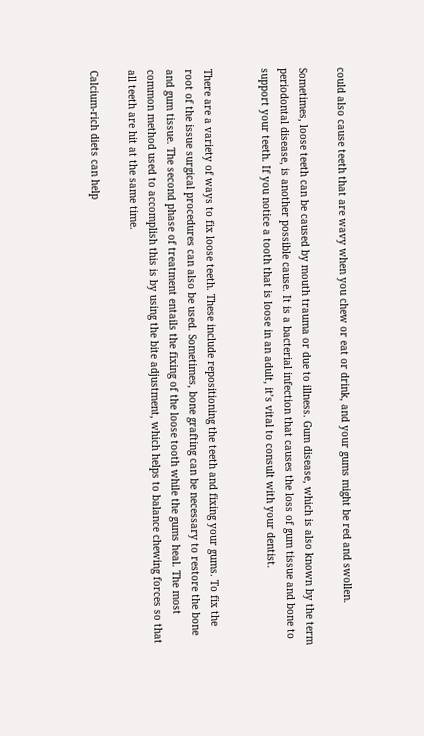could also cause teeth that are wavy when you chew or eat or drink, and your gums might be red and swollen.

Sometimes, loose teeth can be caused by mouth trauma or due to illness. Gum disease, which is also known by the term periodontal disease, is another possible cause. It is a bacterial infection that causes the loss of gum tissue and bone to support your teeth. If you notice a tooth that is loose in an adult, it’s vital to consult with your dentist.


There are a variety of ways to fix loose teeth. These include repositioning the teeth and fixing your gums. To fix the root of the issue surgical procedures can also be used. Sometimes, bone grafting can be necessary to restore the bone and gum tissue. The second phase of treatment entails the fixing of the loose tooth while the gums heal. The most common method used to accomplish this is by using the bite adjustment, which helps to balance chewing forces so that all teeth are hit at the same time.

Calcium-rich diets can help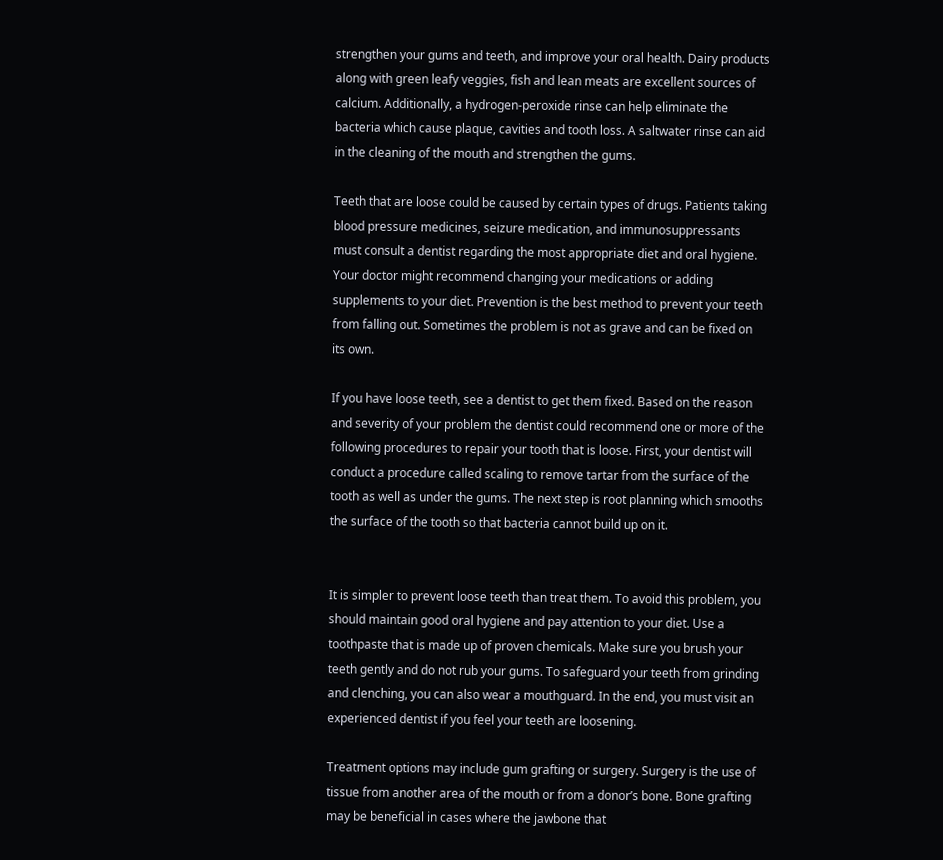strengthen your gums and teeth, and improve your oral health. Dairy products along with green leafy veggies, fish and lean meats are excellent sources of calcium. Additionally, a hydrogen-peroxide rinse can help eliminate the bacteria which cause plaque, cavities and tooth loss. A saltwater rinse can aid in the cleaning of the mouth and strengthen the gums.

Teeth that are loose could be caused by certain types of drugs. Patients taking blood pressure medicines, seizure medication, and immunosuppressants must consult a dentist regarding the most appropriate diet and oral hygiene. Your doctor might recommend changing your medications or adding supplements to your diet. Prevention is the best method to prevent your teeth from falling out. Sometimes the problem is not as grave and can be fixed on its own.

If you have loose teeth, see a dentist to get them fixed. Based on the reason and severity of your problem the dentist could recommend one or more of the following procedures to repair your tooth that is loose. First, your dentist will conduct a procedure called scaling to remove tartar from the surface of the tooth as well as under the gums. The next step is root planning which smooths the surface of the tooth so that bacteria cannot build up on it.


It is simpler to prevent loose teeth than treat them. To avoid this problem, you should maintain good oral hygiene and pay attention to your diet. Use a toothpaste that is made up of proven chemicals. Make sure you brush your teeth gently and do not rub your gums. To safeguard your teeth from grinding and clenching, you can also wear a mouthguard. In the end, you must visit an experienced dentist if you feel your teeth are loosening.

Treatment options may include gum grafting or surgery. Surgery is the use of tissue from another area of the mouth or from a donor’s bone. Bone grafting may be beneficial in cases where the jawbone that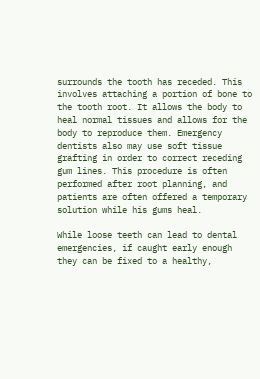surrounds the tooth has receded. This involves attaching a portion of bone to the tooth root. It allows the body to heal normal tissues and allows for the body to reproduce them. Emergency dentists also may use soft tissue grafting in order to correct receding gum lines. This procedure is often performed after root planning, and patients are often offered a temporary solution while his gums heal.

While loose teeth can lead to dental emergencies, if caught early enough they can be fixed to a healthy,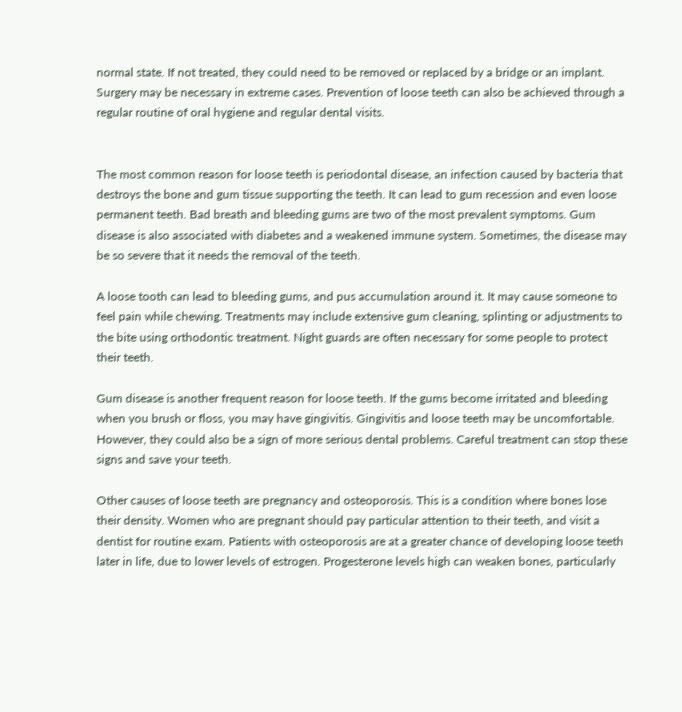normal state. If not treated, they could need to be removed or replaced by a bridge or an implant. Surgery may be necessary in extreme cases. Prevention of loose teeth can also be achieved through a regular routine of oral hygiene and regular dental visits.


The most common reason for loose teeth is periodontal disease, an infection caused by bacteria that destroys the bone and gum tissue supporting the teeth. It can lead to gum recession and even loose permanent teeth. Bad breath and bleeding gums are two of the most prevalent symptoms. Gum disease is also associated with diabetes and a weakened immune system. Sometimes, the disease may be so severe that it needs the removal of the teeth.

A loose tooth can lead to bleeding gums, and pus accumulation around it. It may cause someone to feel pain while chewing. Treatments may include extensive gum cleaning, splinting or adjustments to the bite using orthodontic treatment. Night guards are often necessary for some people to protect their teeth.

Gum disease is another frequent reason for loose teeth. If the gums become irritated and bleeding when you brush or floss, you may have gingivitis. Gingivitis and loose teeth may be uncomfortable. However, they could also be a sign of more serious dental problems. Careful treatment can stop these signs and save your teeth.

Other causes of loose teeth are pregnancy and osteoporosis. This is a condition where bones lose their density. Women who are pregnant should pay particular attention to their teeth, and visit a dentist for routine exam. Patients with osteoporosis are at a greater chance of developing loose teeth later in life, due to lower levels of estrogen. Progesterone levels high can weaken bones, particularly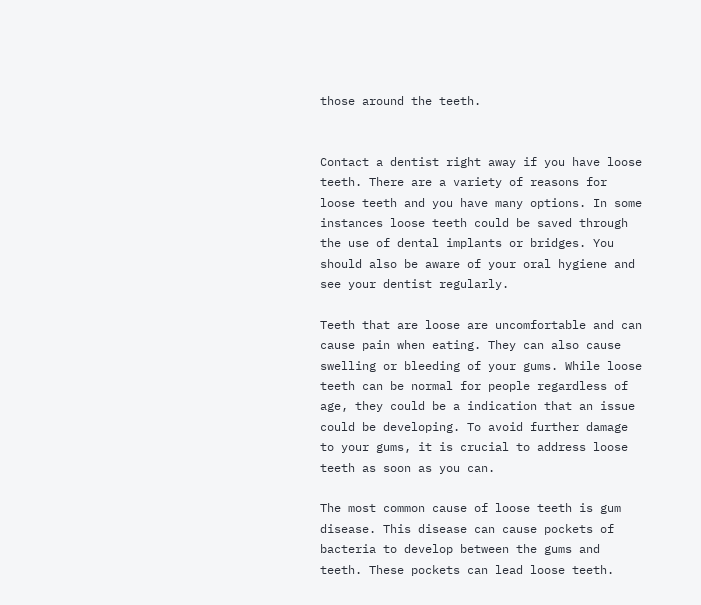those around the teeth.


Contact a dentist right away if you have loose teeth. There are a variety of reasons for loose teeth and you have many options. In some instances loose teeth could be saved through the use of dental implants or bridges. You should also be aware of your oral hygiene and see your dentist regularly.

Teeth that are loose are uncomfortable and can cause pain when eating. They can also cause swelling or bleeding of your gums. While loose teeth can be normal for people regardless of age, they could be a indication that an issue could be developing. To avoid further damage to your gums, it is crucial to address loose teeth as soon as you can.

The most common cause of loose teeth is gum disease. This disease can cause pockets of bacteria to develop between the gums and teeth. These pockets can lead loose teeth.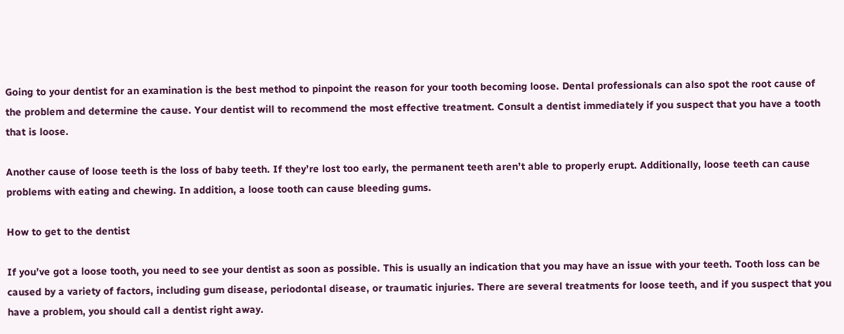Going to your dentist for an examination is the best method to pinpoint the reason for your tooth becoming loose. Dental professionals can also spot the root cause of the problem and determine the cause. Your dentist will to recommend the most effective treatment. Consult a dentist immediately if you suspect that you have a tooth that is loose.

Another cause of loose teeth is the loss of baby teeth. If they’re lost too early, the permanent teeth aren’t able to properly erupt. Additionally, loose teeth can cause problems with eating and chewing. In addition, a loose tooth can cause bleeding gums.

How to get to the dentist

If you’ve got a loose tooth, you need to see your dentist as soon as possible. This is usually an indication that you may have an issue with your teeth. Tooth loss can be caused by a variety of factors, including gum disease, periodontal disease, or traumatic injuries. There are several treatments for loose teeth, and if you suspect that you have a problem, you should call a dentist right away.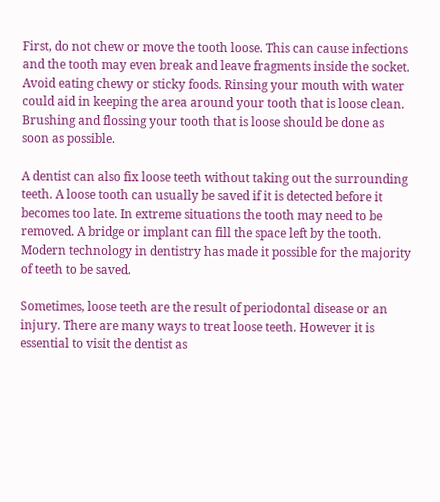First, do not chew or move the tooth loose. This can cause infections and the tooth may even break and leave fragments inside the socket. Avoid eating chewy or sticky foods. Rinsing your mouth with water could aid in keeping the area around your tooth that is loose clean. Brushing and flossing your tooth that is loose should be done as soon as possible.

A dentist can also fix loose teeth without taking out the surrounding teeth. A loose tooth can usually be saved if it is detected before it becomes too late. In extreme situations the tooth may need to be removed. A bridge or implant can fill the space left by the tooth. Modern technology in dentistry has made it possible for the majority of teeth to be saved.

Sometimes, loose teeth are the result of periodontal disease or an injury. There are many ways to treat loose teeth. However it is essential to visit the dentist as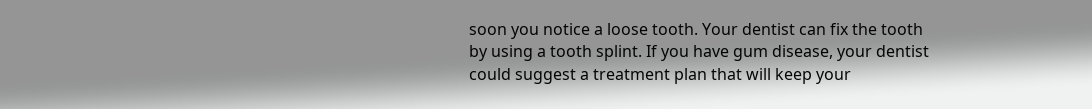soon you notice a loose tooth. Your dentist can fix the tooth by using a tooth splint. If you have gum disease, your dentist could suggest a treatment plan that will keep your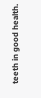teeth in good health.